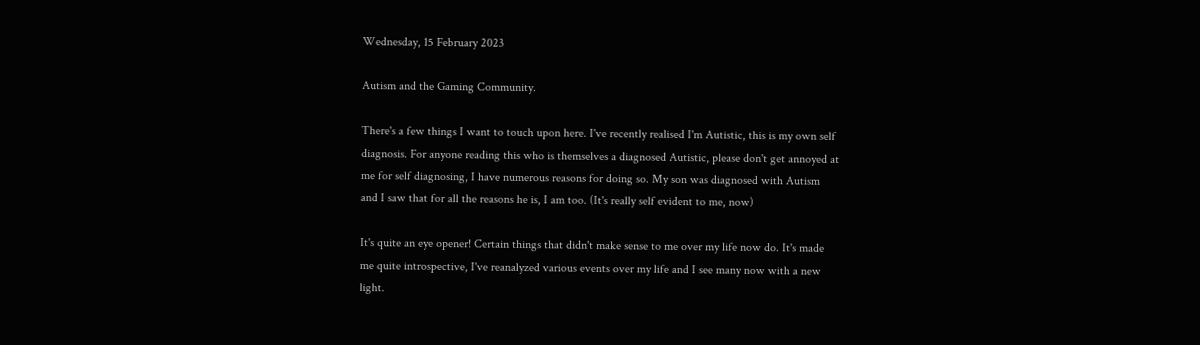Wednesday, 15 February 2023

Autism and the Gaming Community.

There's a few things I want to touch upon here. I've recently realised I'm Autistic, this is my own self diagnosis. For anyone reading this who is themselves a diagnosed Autistic, please don't get annoyed at me for self diagnosing, I have numerous reasons for doing so. My son was diagnosed with Autism and I saw that for all the reasons he is, I am too. (It's really self evident to me, now)

It's quite an eye opener! Certain things that didn't make sense to me over my life now do. It's made me quite introspective, I've reanalyzed various events over my life and I see many now with a new light.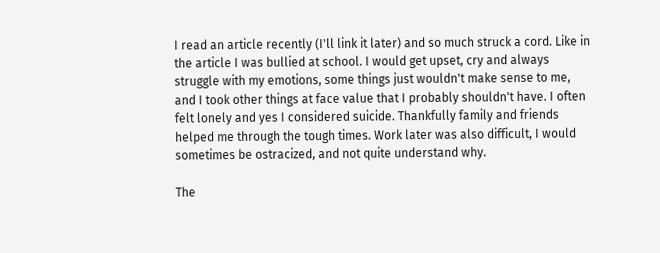I read an article recently (I'll link it later) and so much struck a cord. Like in the article I was bullied at school. I would get upset, cry and always struggle with my emotions, some things just wouldn't make sense to me, and I took other things at face value that I probably shouldn't have. I often felt lonely and yes I considered suicide. Thankfully family and friends helped me through the tough times. Work later was also difficult, I would sometimes be ostracized, and not quite understand why.

The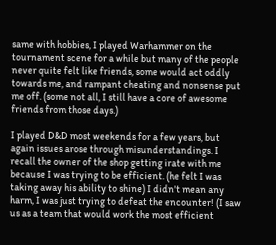same with hobbies, I played Warhammer on the tournament scene for a while but many of the people never quite felt like friends, some would act oddly towards me, and rampant cheating and nonsense put me off. (some not all, I still have a core of awesome friends from those days.)

I played D&D most weekends for a few years, but again issues arose through misunderstandings. I recall the owner of the shop getting irate with me because I was trying to be efficient. (he felt I was taking away his ability to shine) I didn't mean any harm, I was just trying to defeat the encounter! (I saw us as a team that would work the most efficient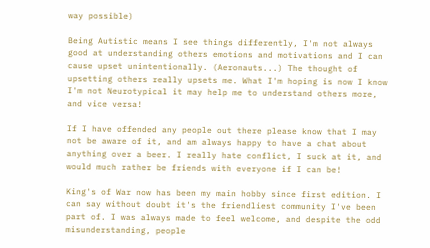way possible)

Being Autistic means I see things differently, I'm not always good at understanding others emotions and motivations and I can cause upset unintentionally. (Aeronauts...) The thought of upsetting others really upsets me. What I'm hoping is now I know I'm not Neurotypical it may help me to understand others more, and vice versa!

If I have offended any people out there please know that I may not be aware of it, and am always happy to have a chat about anything over a beer. I really hate conflict, I suck at it, and would much rather be friends with everyone if I can be!

King's of War now has been my main hobby since first edition. I can say without doubt it's the friendliest community I've been part of. I was always made to feel welcome, and despite the odd misunderstanding, people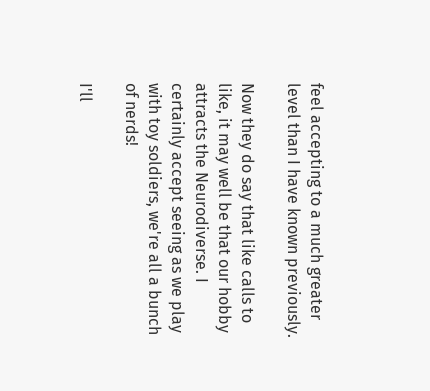feel accepting to a much greater level than I have known previously.

Now they do say that like calls to like, it may well be that our hobby attracts the Neurodiverse. I certainly accept seeing as we play with toy soldiers, we're all a bunch of nerds!

I'll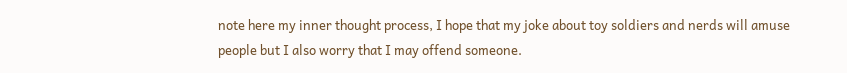note here my inner thought process, I hope that my joke about toy soldiers and nerds will amuse people but I also worry that I may offend someone.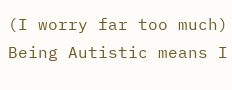(I worry far too much) Being Autistic means I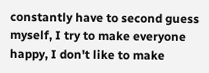constantly have to second guess myself, I try to make everyone happy, I don't like to make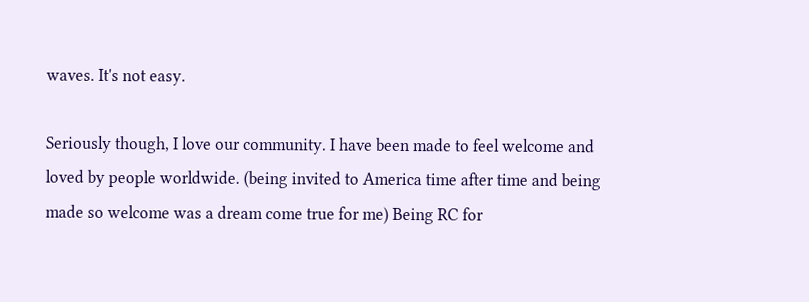waves. It's not easy.

Seriously though, I love our community. I have been made to feel welcome and loved by people worldwide. (being invited to America time after time and being made so welcome was a dream come true for me) Being RC for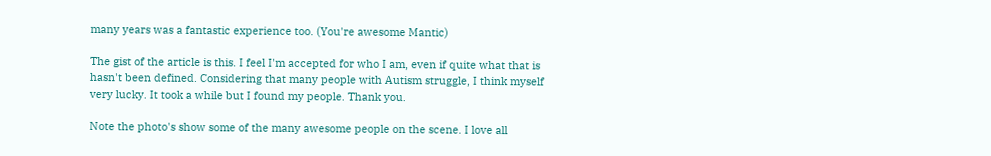many years was a fantastic experience too. (You're awesome Mantic)

The gist of the article is this. I feel I'm accepted for who I am, even if quite what that is hasn't been defined. Considering that many people with Autism struggle, I think myself very lucky. It took a while but I found my people. Thank you.

Note the photo's show some of the many awesome people on the scene. I love all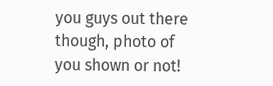you guys out there though, photo of you shown or not!